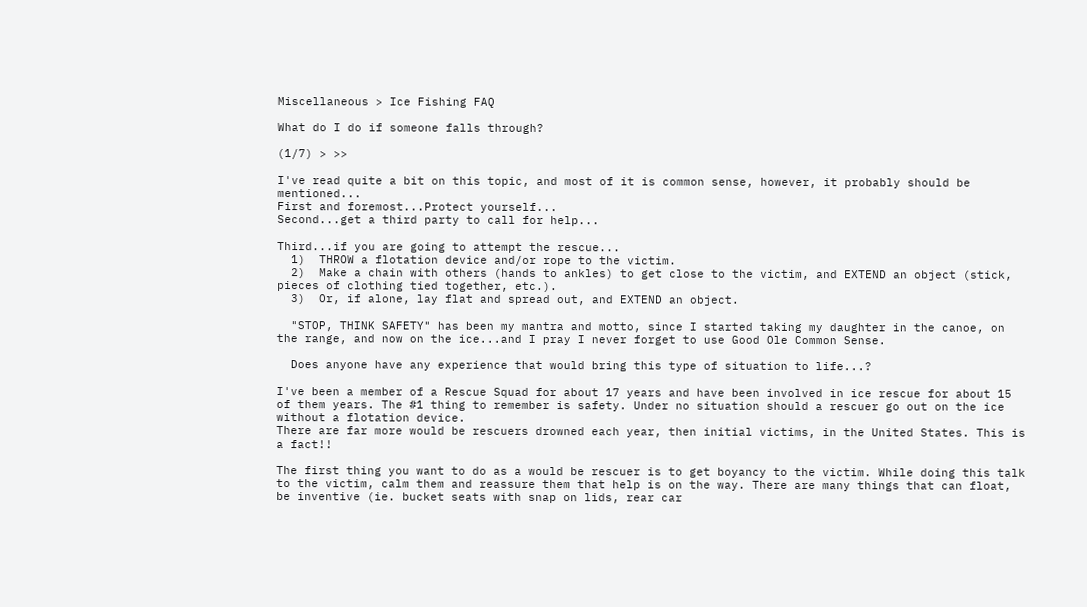Miscellaneous > Ice Fishing FAQ

What do I do if someone falls through?

(1/7) > >>

I've read quite a bit on this topic, and most of it is common sense, however, it probably should be mentioned...
First and foremost...Protect yourself...
Second...get a third party to call for help...

Third...if you are going to attempt the rescue...
  1)  THROW a flotation device and/or rope to the victim.
  2)  Make a chain with others (hands to ankles) to get close to the victim, and EXTEND an object (stick, pieces of clothing tied together, etc.).
  3)  Or, if alone, lay flat and spread out, and EXTEND an object.

  "STOP, THINK SAFETY" has been my mantra and motto, since I started taking my daughter in the canoe, on the range, and now on the ice...and I pray I never forget to use Good Ole Common Sense.

  Does anyone have any experience that would bring this type of situation to life...?

I've been a member of a Rescue Squad for about 17 years and have been involved in ice rescue for about 15 of them years. The #1 thing to remember is safety. Under no situation should a rescuer go out on the ice without a flotation device.
There are far more would be rescuers drowned each year, then initial victims, in the United States. This is a fact!!

The first thing you want to do as a would be rescuer is to get boyancy to the victim. While doing this talk to the victim, calm them and reassure them that help is on the way. There are many things that can float, be inventive (ie. bucket seats with snap on lids, rear car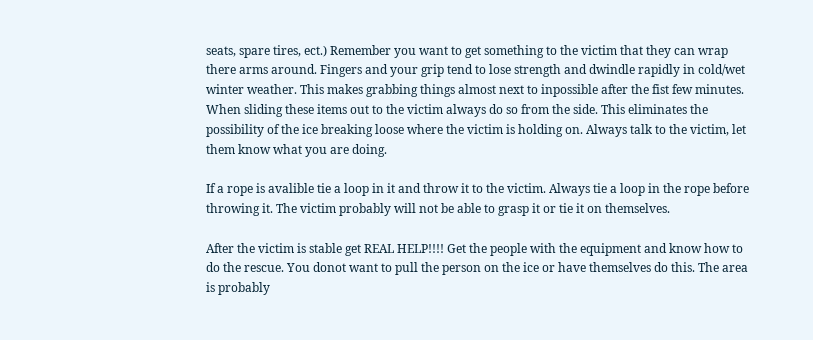seats, spare tires, ect.) Remember you want to get something to the victim that they can wrap there arms around. Fingers and your grip tend to lose strength and dwindle rapidly in cold/wet winter weather. This makes grabbing things almost next to inpossible after the fist few minutes. When sliding these items out to the victim always do so from the side. This eliminates the possibility of the ice breaking loose where the victim is holding on. Always talk to the victim, let them know what you are doing.

If a rope is avalible tie a loop in it and throw it to the victim. Always tie a loop in the rope before throwing it. The victim probably will not be able to grasp it or tie it on themselves.

After the victim is stable get REAL HELP!!!! Get the people with the equipment and know how to do the rescue. You donot want to pull the person on the ice or have themselves do this. The area is probably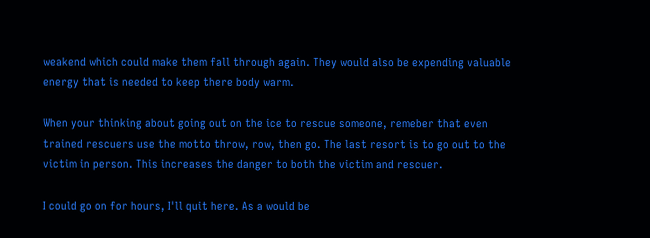weakend which could make them fall through again. They would also be expending valuable energy that is needed to keep there body warm.

When your thinking about going out on the ice to rescue someone, remeber that even trained rescuers use the motto throw, row, then go. The last resort is to go out to the victim in person. This increases the danger to both the victim and rescuer.

I could go on for hours, I'll quit here. As a would be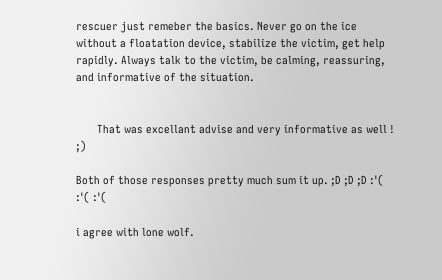rescuer just remeber the basics. Never go on the ice without a floatation device, stabilize the victim, get help rapidly. Always talk to the victim, be calming, reassuring, and informative of the situation.


       That was excellant advise and very informative as well !  ;)

Both of those responses pretty much sum it up. ;D ;D ;D :'( :'( :'(

i agree with lone wolf.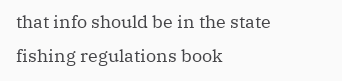that info should be in the state fishing regulations book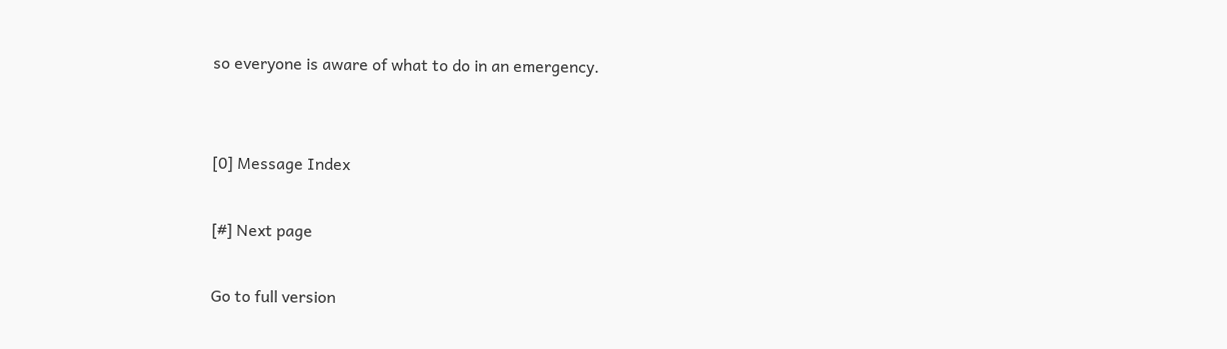so everyone is aware of what to do in an emergency.


[0] Message Index

[#] Next page

Go to full version